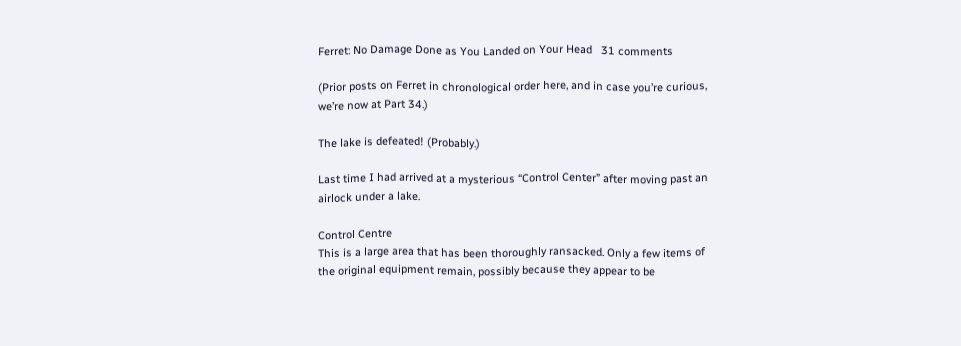Ferret: No Damage Done as You Landed on Your Head   31 comments

(Prior posts on Ferret in chronological order here, and in case you’re curious, we’re now at Part 34.)

The lake is defeated! (Probably.)

Last time I had arrived at a mysterious “Control Center” after moving past an airlock under a lake.

Control Centre
This is a large area that has been thoroughly ransacked. Only a few items of the original equipment remain, possibly because they appear to be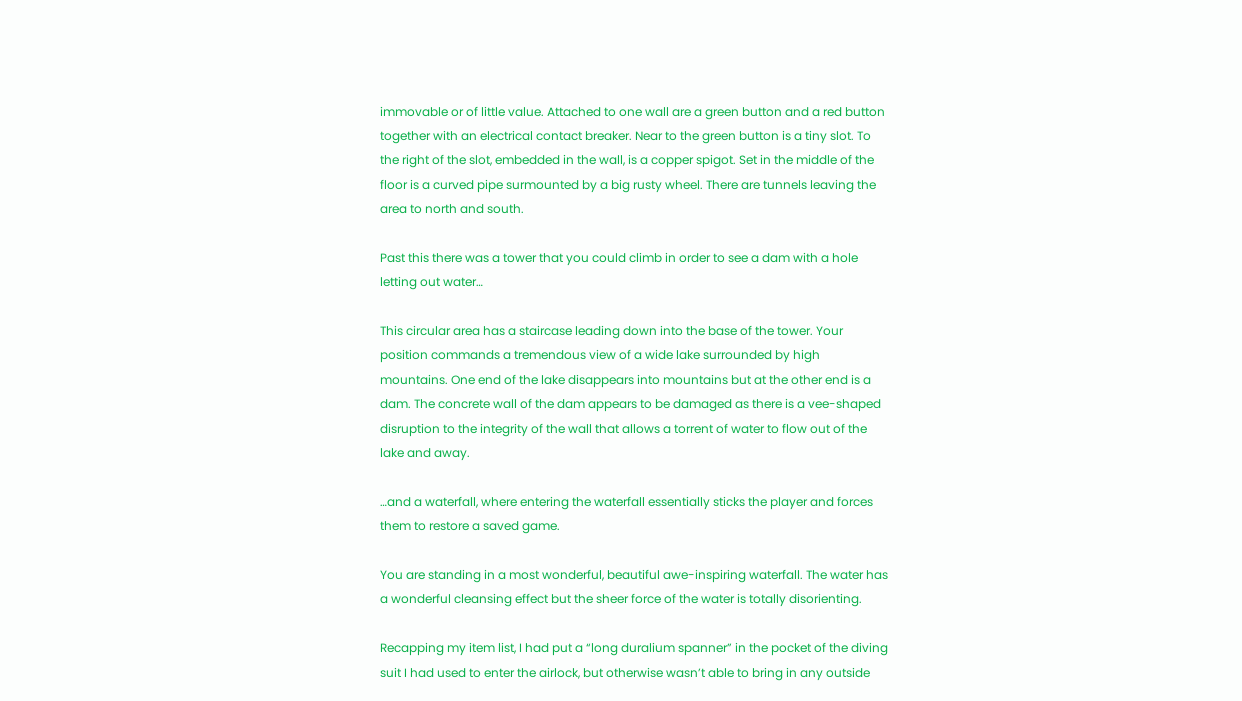immovable or of little value. Attached to one wall are a green button and a red button together with an electrical contact breaker. Near to the green button is a tiny slot. To the right of the slot, embedded in the wall, is a copper spigot. Set in the middle of the floor is a curved pipe surmounted by a big rusty wheel. There are tunnels leaving the area to north and south.

Past this there was a tower that you could climb in order to see a dam with a hole letting out water…

This circular area has a staircase leading down into the base of the tower. Your position commands a tremendous view of a wide lake surrounded by high mountains. One end of the lake disappears into mountains but at the other end is a dam. The concrete wall of the dam appears to be damaged as there is a vee-shaped disruption to the integrity of the wall that allows a torrent of water to flow out of the lake and away.

…and a waterfall, where entering the waterfall essentially sticks the player and forces them to restore a saved game.

You are standing in a most wonderful, beautiful awe-inspiring waterfall. The water has a wonderful cleansing effect but the sheer force of the water is totally disorienting.

Recapping my item list, I had put a “long duralium spanner” in the pocket of the diving suit I had used to enter the airlock, but otherwise wasn’t able to bring in any outside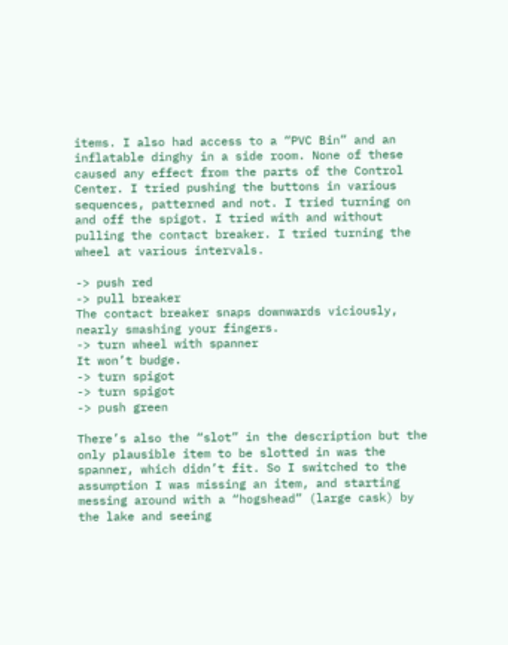items. I also had access to a “PVC Bin” and an inflatable dinghy in a side room. None of these caused any effect from the parts of the Control Center. I tried pushing the buttons in various sequences, patterned and not. I tried turning on and off the spigot. I tried with and without pulling the contact breaker. I tried turning the wheel at various intervals.

-> push red
-> pull breaker
The contact breaker snaps downwards viciously, nearly smashing your fingers.
-> turn wheel with spanner
It won’t budge.
-> turn spigot
-> turn spigot
-> push green

There’s also the “slot” in the description but the only plausible item to be slotted in was the spanner, which didn’t fit. So I switched to the assumption I was missing an item, and starting messing around with a “hogshead” (large cask) by the lake and seeing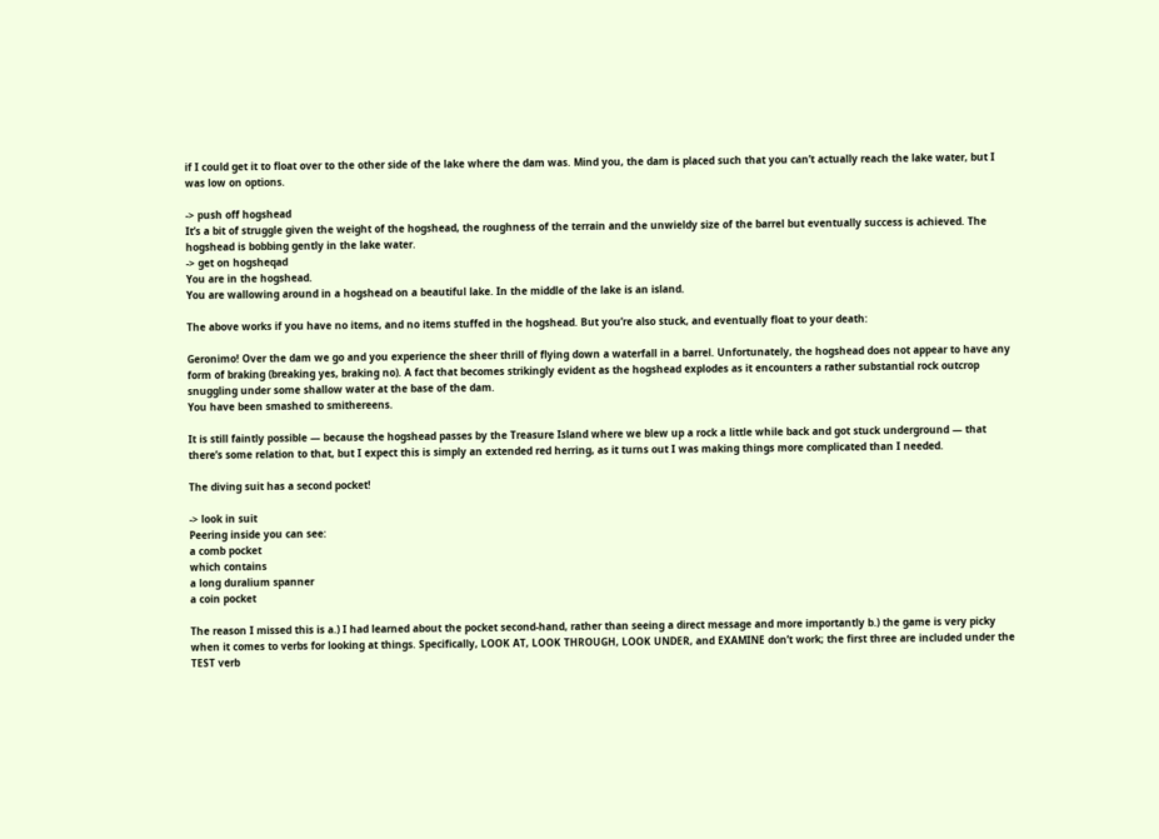if I could get it to float over to the other side of the lake where the dam was. Mind you, the dam is placed such that you can’t actually reach the lake water, but I was low on options.

-> push off hogshead
It’s a bit of struggle given the weight of the hogshead, the roughness of the terrain and the unwieldy size of the barrel but eventually success is achieved. The hogshead is bobbing gently in the lake water.
-> get on hogsheqad
You are in the hogshead.
You are wallowing around in a hogshead on a beautiful lake. In the middle of the lake is an island.

The above works if you have no items, and no items stuffed in the hogshead. But you’re also stuck, and eventually float to your death:

Geronimo! Over the dam we go and you experience the sheer thrill of flying down a waterfall in a barrel. Unfortunately, the hogshead does not appear to have any form of braking (breaking yes, braking no). A fact that becomes strikingly evident as the hogshead explodes as it encounters a rather substantial rock outcrop snuggling under some shallow water at the base of the dam.
You have been smashed to smithereens.

It is still faintly possible — because the hogshead passes by the Treasure Island where we blew up a rock a little while back and got stuck underground — that there’s some relation to that, but I expect this is simply an extended red herring, as it turns out I was making things more complicated than I needed.

The diving suit has a second pocket!

-> look in suit
Peering inside you can see:
a comb pocket
which contains
a long duralium spanner
a coin pocket

The reason I missed this is a.) I had learned about the pocket second-hand, rather than seeing a direct message and more importantly b.) the game is very picky when it comes to verbs for looking at things. Specifically, LOOK AT, LOOK THROUGH, LOOK UNDER, and EXAMINE don’t work; the first three are included under the TEST verb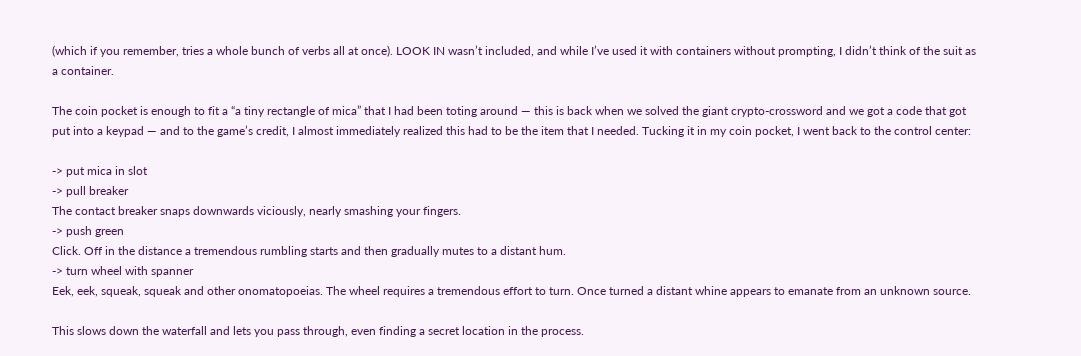(which if you remember, tries a whole bunch of verbs all at once). LOOK IN wasn’t included, and while I’ve used it with containers without prompting, I didn’t think of the suit as a container.

The coin pocket is enough to fit a “a tiny rectangle of mica” that I had been toting around — this is back when we solved the giant crypto-crossword and we got a code that got put into a keypad — and to the game’s credit, I almost immediately realized this had to be the item that I needed. Tucking it in my coin pocket, I went back to the control center:

-> put mica in slot
-> pull breaker
The contact breaker snaps downwards viciously, nearly smashing your fingers.
-> push green
Click. Off in the distance a tremendous rumbling starts and then gradually mutes to a distant hum.
-> turn wheel with spanner
Eek, eek, squeak, squeak and other onomatopoeias. The wheel requires a tremendous effort to turn. Once turned a distant whine appears to emanate from an unknown source.

This slows down the waterfall and lets you pass through, even finding a secret location in the process.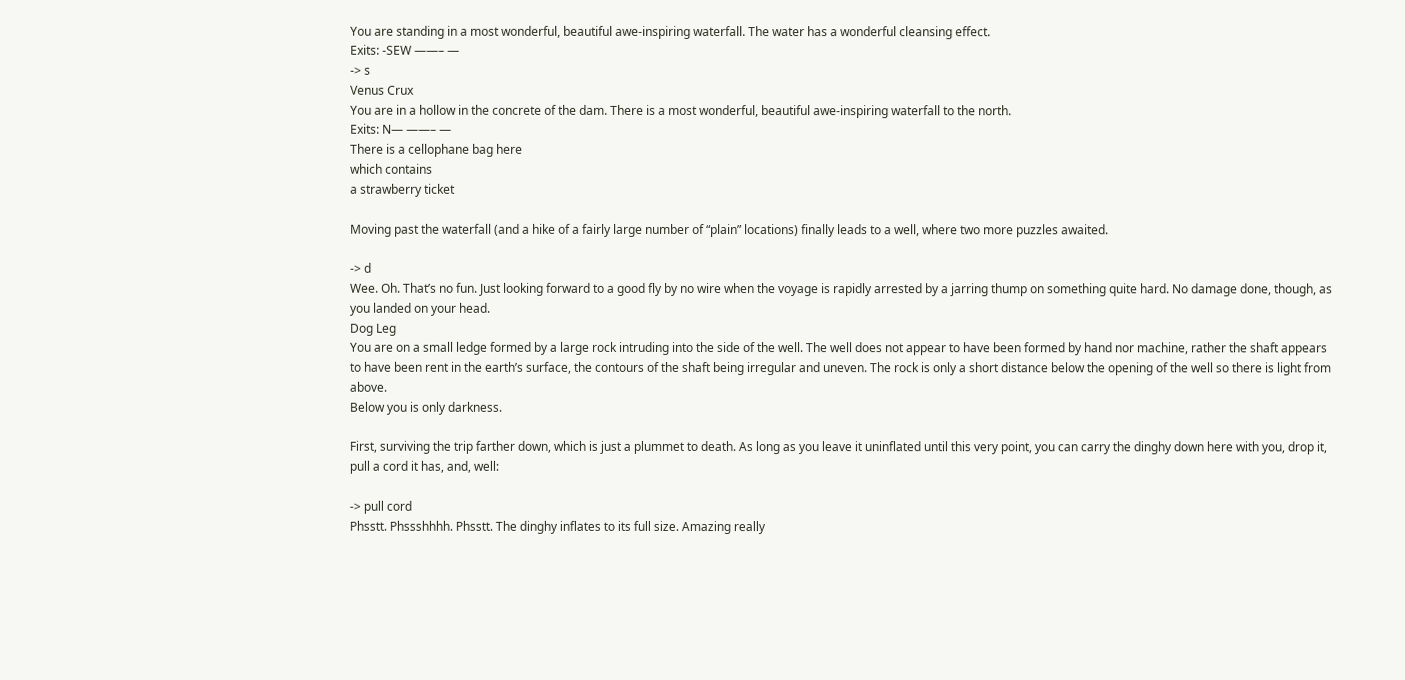You are standing in a most wonderful, beautiful awe-inspiring waterfall. The water has a wonderful cleansing effect.
Exits: -SEW ——– —
-> s
Venus Crux
You are in a hollow in the concrete of the dam. There is a most wonderful, beautiful awe-inspiring waterfall to the north.
Exits: N— ——– —
There is a cellophane bag here
which contains
a strawberry ticket

Moving past the waterfall (and a hike of a fairly large number of “plain” locations) finally leads to a well, where two more puzzles awaited.

-> d
Wee. Oh. That’s no fun. Just looking forward to a good fly by no wire when the voyage is rapidly arrested by a jarring thump on something quite hard. No damage done, though, as you landed on your head.
Dog Leg
You are on a small ledge formed by a large rock intruding into the side of the well. The well does not appear to have been formed by hand nor machine, rather the shaft appears to have been rent in the earth’s surface, the contours of the shaft being irregular and uneven. The rock is only a short distance below the opening of the well so there is light from above.
Below you is only darkness.

First, surviving the trip farther down, which is just a plummet to death. As long as you leave it uninflated until this very point, you can carry the dinghy down here with you, drop it, pull a cord it has, and, well:

-> pull cord
Phsstt. Phssshhhh. Phsstt. The dinghy inflates to its full size. Amazing really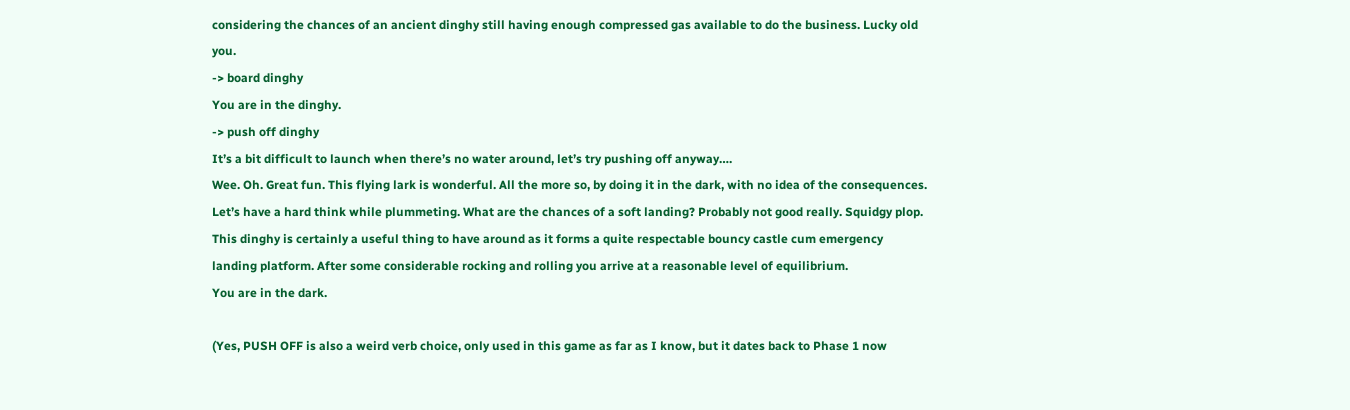considering the chances of an ancient dinghy still having enough compressed gas available to do the business. Lucky old you.
-> board dinghy
You are in the dinghy.
-> push off dinghy
It’s a bit difficult to launch when there’s no water around, let’s try pushing off anyway….
Wee. Oh. Great fun. This flying lark is wonderful. All the more so, by doing it in the dark, with no idea of the consequences. Let’s have a hard think while plummeting. What are the chances of a soft landing? Probably not good really. Squidgy plop. This dinghy is certainly a useful thing to have around as it forms a quite respectable bouncy castle cum emergency landing platform. After some considerable rocking and rolling you arrive at a reasonable level of equilibrium.
You are in the dark.

(Yes, PUSH OFF is also a weird verb choice, only used in this game as far as I know, but it dates back to Phase 1 now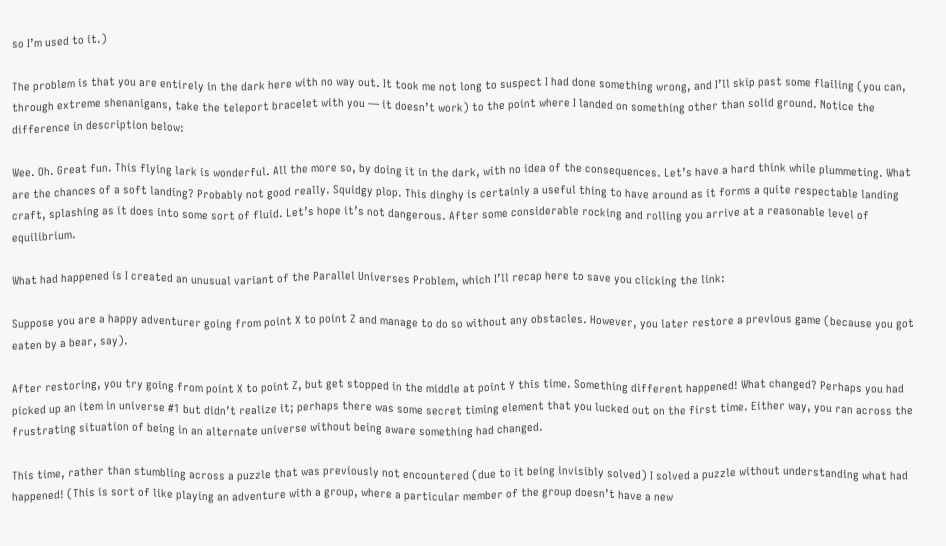so I’m used to it.)

The problem is that you are entirely in the dark here with no way out. It took me not long to suspect I had done something wrong, and I’ll skip past some flailing (you can, through extreme shenanigans, take the teleport bracelet with you — it doesn’t work) to the point where I landed on something other than solid ground. Notice the difference in description below:

Wee. Oh. Great fun. This flying lark is wonderful. All the more so, by doing it in the dark, with no idea of the consequences. Let’s have a hard think while plummeting. What are the chances of a soft landing? Probably not good really. Squidgy plop. This dinghy is certainly a useful thing to have around as it forms a quite respectable landing craft, splashing as it does into some sort of fluid. Let’s hope it’s not dangerous. After some considerable rocking and rolling you arrive at a reasonable level of equilibrium.

What had happened is I created an unusual variant of the Parallel Universes Problem, which I’ll recap here to save you clicking the link:

Suppose you are a happy adventurer going from point X to point Z and manage to do so without any obstacles. However, you later restore a previous game (because you got eaten by a bear, say).

After restoring, you try going from point X to point Z, but get stopped in the middle at point Y this time. Something different happened! What changed? Perhaps you had picked up an item in universe #1 but didn’t realize it; perhaps there was some secret timing element that you lucked out on the first time. Either way, you ran across the frustrating situation of being in an alternate universe without being aware something had changed.

This time, rather than stumbling across a puzzle that was previously not encountered (due to it being invisibly solved) I solved a puzzle without understanding what had happened! (This is sort of like playing an adventure with a group, where a particular member of the group doesn’t have a new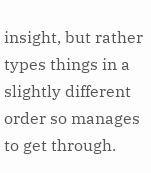insight, but rather types things in a slightly different order so manages to get through.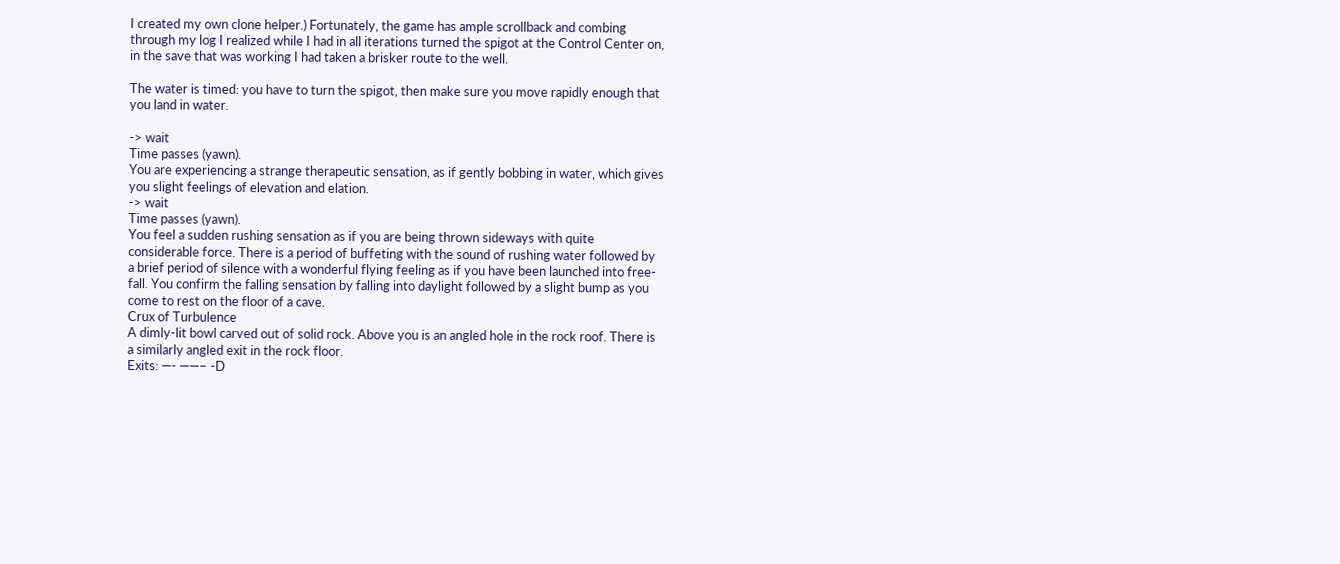I created my own clone helper.) Fortunately, the game has ample scrollback and combing through my log I realized while I had in all iterations turned the spigot at the Control Center on, in the save that was working I had taken a brisker route to the well.

The water is timed: you have to turn the spigot, then make sure you move rapidly enough that you land in water.

-> wait
Time passes (yawn).
You are experiencing a strange therapeutic sensation, as if gently bobbing in water, which gives you slight feelings of elevation and elation.
-> wait
Time passes (yawn).
You feel a sudden rushing sensation as if you are being thrown sideways with quite considerable force. There is a period of buffeting with the sound of rushing water followed by a brief period of silence with a wonderful flying feeling as if you have been launched into free-fall. You confirm the falling sensation by falling into daylight followed by a slight bump as you come to rest on the floor of a cave.
Crux of Turbulence
A dimly-lit bowl carved out of solid rock. Above you is an angled hole in the rock roof. There is a similarly angled exit in the rock floor.
Exits: —- ——– -D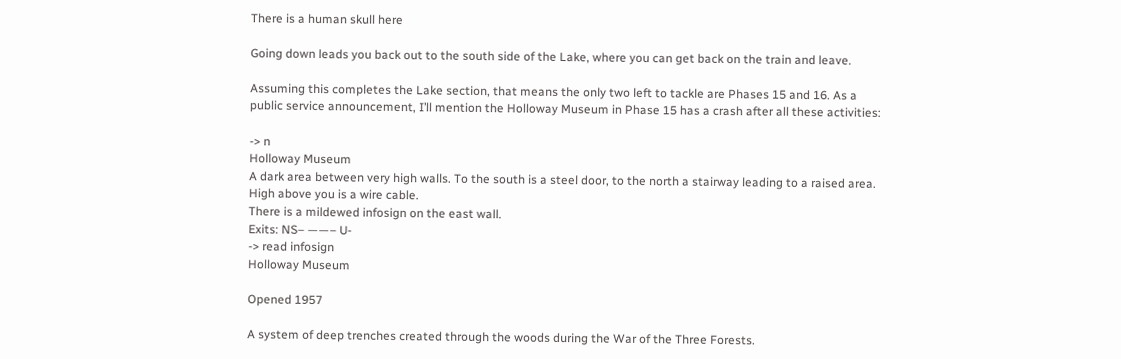There is a human skull here

Going down leads you back out to the south side of the Lake, where you can get back on the train and leave.

Assuming this completes the Lake section, that means the only two left to tackle are Phases 15 and 16. As a public service announcement, I’ll mention the Holloway Museum in Phase 15 has a crash after all these activities:

-> n
Holloway Museum
A dark area between very high walls. To the south is a steel door, to the north a stairway leading to a raised area. High above you is a wire cable.
There is a mildewed infosign on the east wall.
Exits: NS– ——– U-
-> read infosign
Holloway Museum

Opened 1957

A system of deep trenches created through the woods during the War of the Three Forests.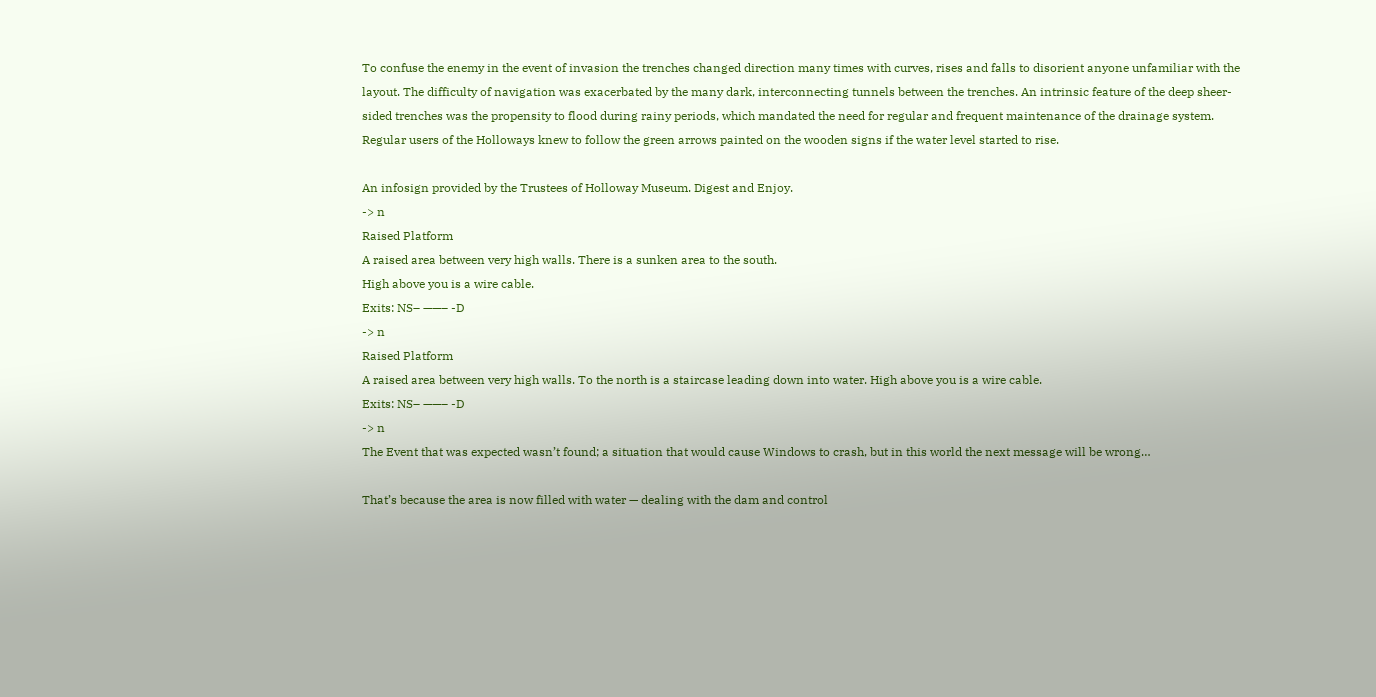To confuse the enemy in the event of invasion the trenches changed direction many times with curves, rises and falls to disorient anyone unfamiliar with the layout. The difficulty of navigation was exacerbated by the many dark, interconnecting tunnels between the trenches. An intrinsic feature of the deep sheer-sided trenches was the propensity to flood during rainy periods, which mandated the need for regular and frequent maintenance of the drainage system. Regular users of the Holloways knew to follow the green arrows painted on the wooden signs if the water level started to rise.

An infosign provided by the Trustees of Holloway Museum. Digest and Enjoy.
-> n
Raised Platform
A raised area between very high walls. There is a sunken area to the south.
High above you is a wire cable.
Exits: NS– ——– -D
-> n
Raised Platform
A raised area between very high walls. To the north is a staircase leading down into water. High above you is a wire cable.
Exits: NS– ——– -D
-> n
The Event that was expected wasn’t found; a situation that would cause Windows to crash, but in this world the next message will be wrong…

That’s because the area is now filled with water — dealing with the dam and control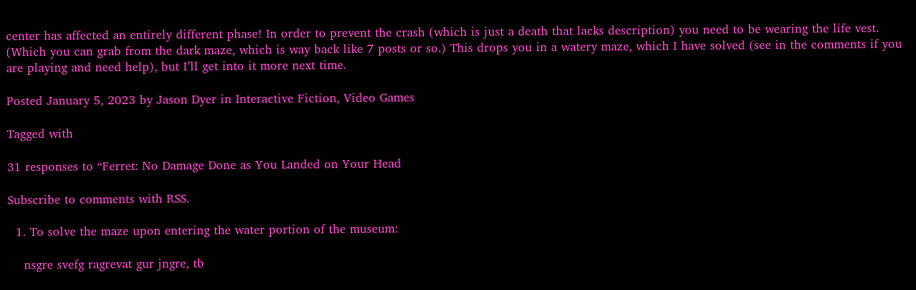center has affected an entirely different phase! In order to prevent the crash (which is just a death that lacks description) you need to be wearing the life vest. (Which you can grab from the dark maze, which is way back like 7 posts or so.) This drops you in a watery maze, which I have solved (see in the comments if you are playing and need help), but I’ll get into it more next time.

Posted January 5, 2023 by Jason Dyer in Interactive Fiction, Video Games

Tagged with

31 responses to “Ferret: No Damage Done as You Landed on Your Head

Subscribe to comments with RSS.

  1. To solve the maze upon entering the water portion of the museum:

    nsgre svefg ragrevat gur jngre, tb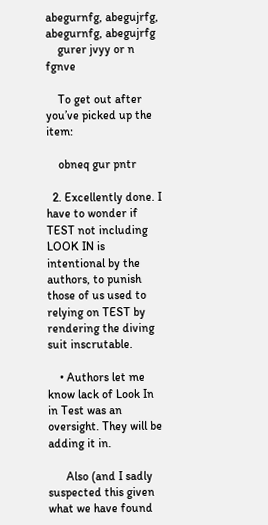abegurnfg, abegujrfg, abegurnfg, abegujrfg
    gurer jvyy or n fgnve

    To get out after you’ve picked up the item:

    obneq gur pntr

  2. Excellently done. I have to wonder if TEST not including LOOK IN is intentional by the authors, to punish those of us used to relying on TEST by rendering the diving suit inscrutable.

    • Authors let me know lack of Look In in Test was an oversight. They will be adding it in.

      Also (and I sadly suspected this given what we have found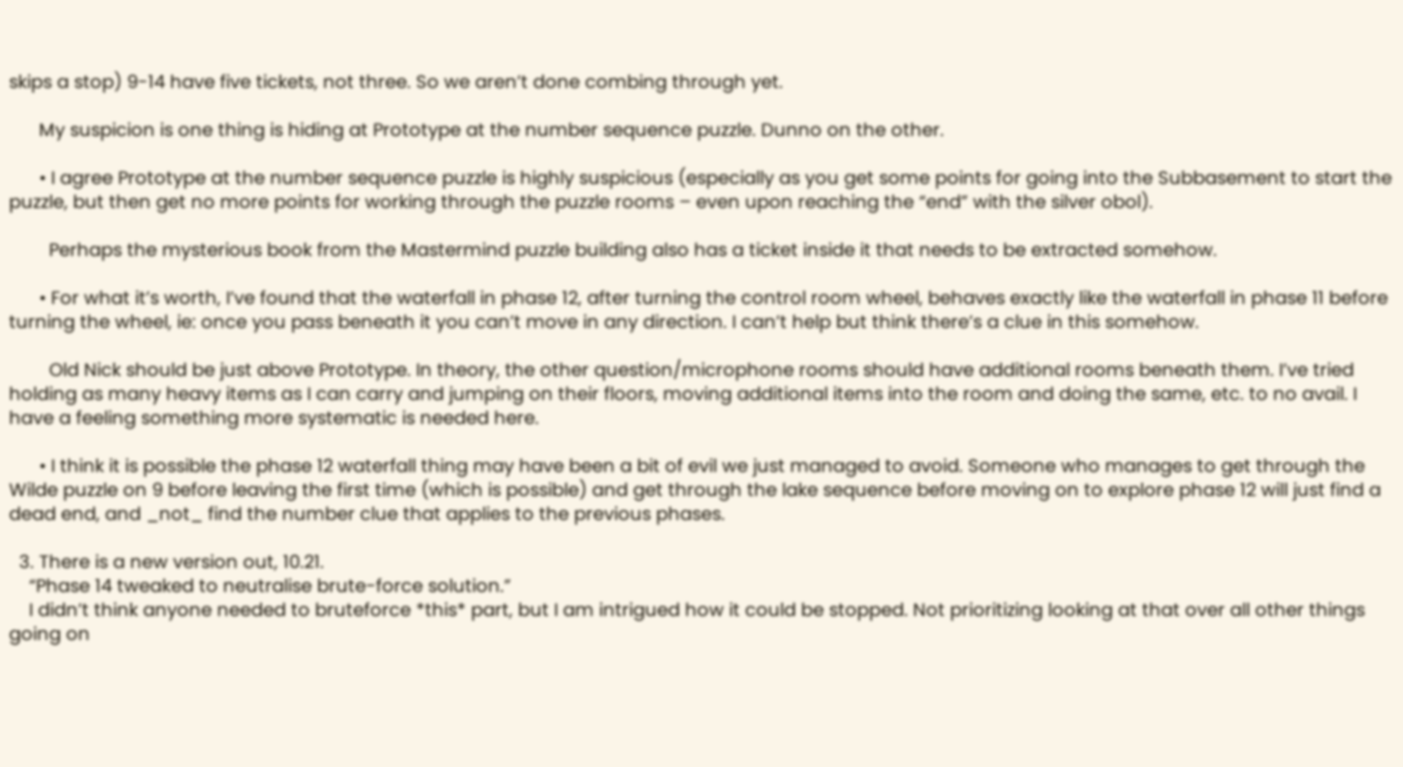skips a stop) 9-14 have five tickets, not three. So we aren’t done combing through yet.

      My suspicion is one thing is hiding at Prototype at the number sequence puzzle. Dunno on the other.

      • I agree Prototype at the number sequence puzzle is highly suspicious (especially as you get some points for going into the Subbasement to start the puzzle, but then get no more points for working through the puzzle rooms – even upon reaching the “end” with the silver obol).

        Perhaps the mysterious book from the Mastermind puzzle building also has a ticket inside it that needs to be extracted somehow.

      • For what it’s worth, I’ve found that the waterfall in phase 12, after turning the control room wheel, behaves exactly like the waterfall in phase 11 before turning the wheel, ie: once you pass beneath it you can’t move in any direction. I can’t help but think there’s a clue in this somehow.

        Old Nick should be just above Prototype. In theory, the other question/microphone rooms should have additional rooms beneath them. I’ve tried holding as many heavy items as I can carry and jumping on their floors, moving additional items into the room and doing the same, etc. to no avail. I have a feeling something more systematic is needed here.

      • I think it is possible the phase 12 waterfall thing may have been a bit of evil we just managed to avoid. Someone who manages to get through the Wilde puzzle on 9 before leaving the first time (which is possible) and get through the lake sequence before moving on to explore phase 12 will just find a dead end, and _not_ find the number clue that applies to the previous phases.

  3. There is a new version out, 10.21.
    “Phase 14 tweaked to neutralise brute-force solution.”
    I didn’t think anyone needed to bruteforce *this* part, but I am intrigued how it could be stopped. Not prioritizing looking at that over all other things going on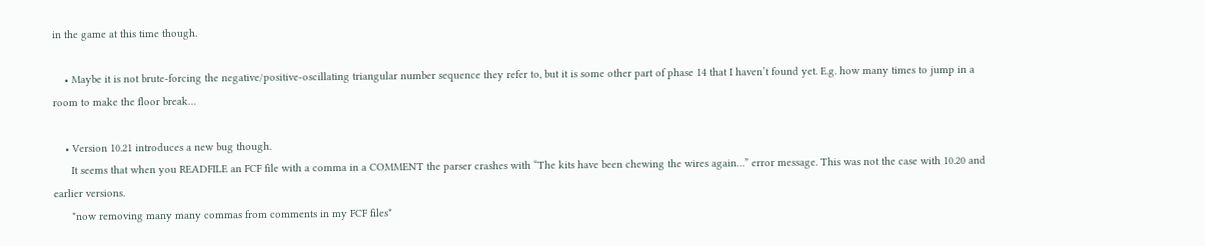in the game at this time though.

    • Maybe it is not brute-forcing the negative/positive-oscillating triangular number sequence they refer to, but it is some other part of phase 14 that I haven’t found yet. E.g. how many times to jump in a room to make the floor break…

    • Version 10.21 introduces a new bug though.
      It seems that when you READFILE an FCF file with a comma in a COMMENT the parser crashes with “The kits have been chewing the wires again…” error message. This was not the case with 10.20 and earlier versions.
      *now removing many many commas from comments in my FCF files*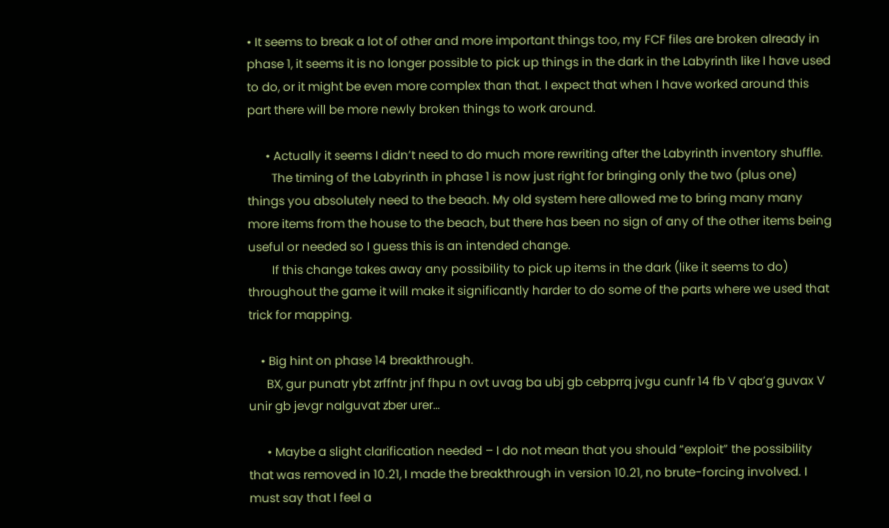• It seems to break a lot of other and more important things too, my FCF files are broken already in phase 1, it seems it is no longer possible to pick up things in the dark in the Labyrinth like I have used to do, or it might be even more complex than that. I expect that when I have worked around this part there will be more newly broken things to work around.

      • Actually it seems I didn’t need to do much more rewriting after the Labyrinth inventory shuffle.
        The timing of the Labyrinth in phase 1 is now just right for bringing only the two (plus one) things you absolutely need to the beach. My old system here allowed me to bring many many more items from the house to the beach, but there has been no sign of any of the other items being useful or needed so I guess this is an intended change.
        If this change takes away any possibility to pick up items in the dark (like it seems to do) throughout the game it will make it significantly harder to do some of the parts where we used that trick for mapping.

    • Big hint on phase 14 breakthrough.
      BX, gur punatr ybt zrffntr jnf fhpu n ovt uvag ba ubj gb cebprrq jvgu cunfr 14 fb V qba’g guvax V unir gb jevgr nalguvat zber urer…

      • Maybe a slight clarification needed – I do not mean that you should “exploit” the possibility that was removed in 10.21, I made the breakthrough in version 10.21, no brute-forcing involved. I must say that I feel a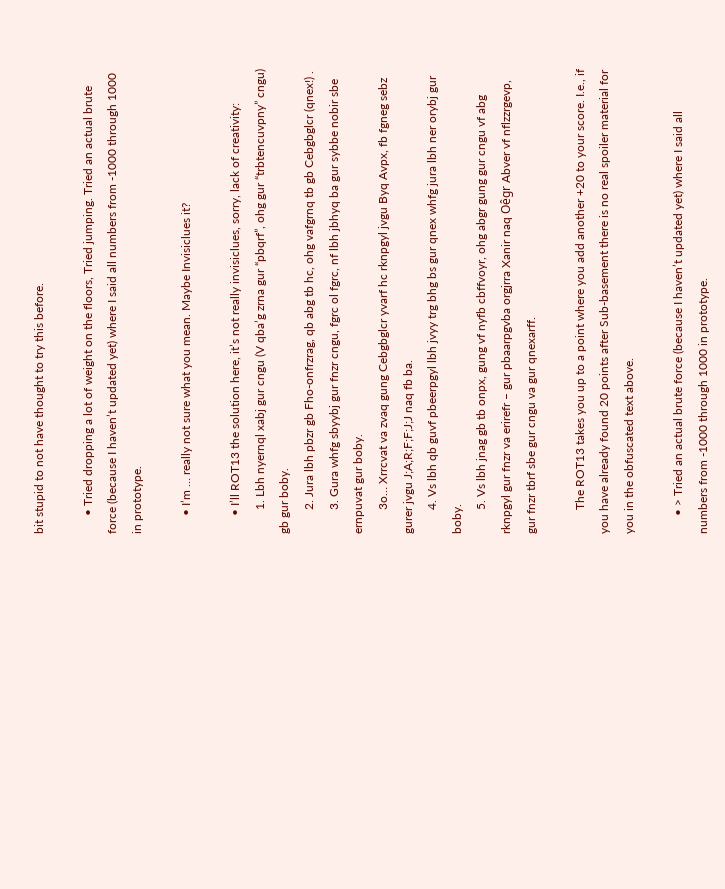bit stupid to not have thought to try this before.

      • Tried dropping a lot of weight on the floors, Tried jumping. Tried an actual brute force (because I haven’t updated yet) where I said all numbers from -1000 through 1000 in prototype.

      • I’m … really not sure what you mean. Maybe Invisiclues it?

      • I’ll ROT13 the solution here, it’s not really invisiclues, sorry, lack of creativity:
        1. Lbh nyernql xabj gur cngu (V qba’g zrna gur “pbqrf”, ohg gur “trbtencuvpny” cngu) gb gur boby.
        2. Jura lbh pbzr gb Fho-onfrzrag, qb abg tb hc, ohg vafgrnq tb gb Cebgbglcr (qnex!) .
        3. Gura whfg sbyybj gur fnzr cngu, fgrc ol fgrc, nf lbh jbhyq ba gur sybbe nobir sbe ernpuvat gur boby.
        3o… Xrrcvat va zvaq gung Cebgbglcr yvarf hc rknpgyl jvgu Byq Avpx, fb fgneg sebz gurer jvgu J;A;R;F;F;J;J naq fb ba.
        4. Vs lbh qb guvf pbeerpgyl lbh jvyy trg bhg bs gur qnex whfg jura lbh ner orybj gur boby.
        5. Vs lbh jnag gb tb onpx, gung vf nyfb cbffvoyr, ohg abgr gung gur cngu vf abg rknpgyl gur fnzr va erirefr – gur pbaarpgvba orgjrra Xanir naq Oêgr Abver vf nflzzrgevp, gur fnzr tbrf sbe gur cngu va gur qnexarff.

        The ROT13 takes you up to a point where you add another +20 to your score. I.e., if you have already found 20 points after Sub-basement there is no real spoiler material for you in the obfuscated text above.

      • > Tried an actual brute force (because I haven’t updated yet) where I said all numbers from -1000 through 1000 in prototype.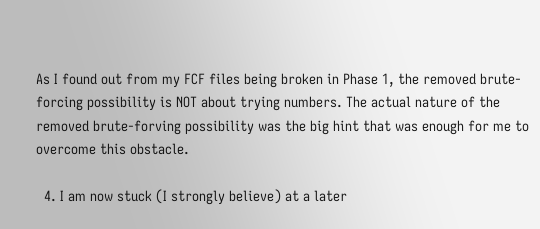As I found out from my FCF files being broken in Phase 1, the removed brute-forcing possibility is NOT about trying numbers. The actual nature of the removed brute-forving possibility was the big hint that was enough for me to overcome this obstacle.

  4. I am now stuck (I strongly believe) at a later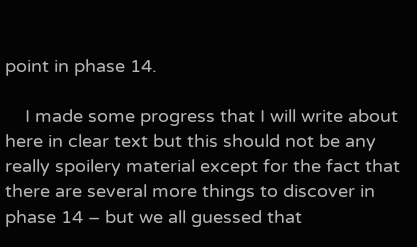point in phase 14.

    I made some progress that I will write about here in clear text but this should not be any really spoilery material except for the fact that there are several more things to discover in phase 14 – but we all guessed that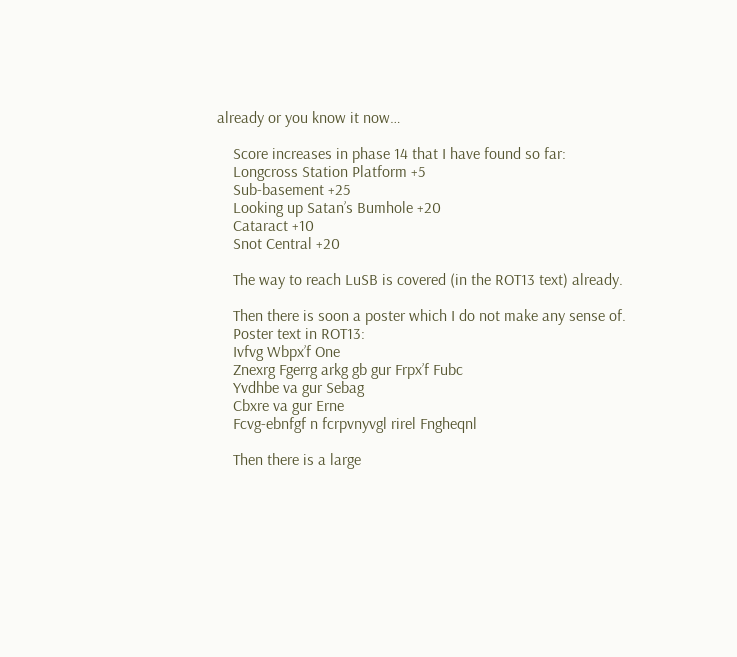already or you know it now…

    Score increases in phase 14 that I have found so far:
    Longcross Station Platform +5
    Sub-basement +25
    Looking up Satan’s Bumhole +20
    Cataract +10
    Snot Central +20

    The way to reach LuSB is covered (in the ROT13 text) already.

    Then there is soon a poster which I do not make any sense of.
    Poster text in ROT13:
    Ivfvg Wbpx’f One
    Znexrg Fgerrg arkg gb gur Frpx’f Fubc
    Yvdhbe va gur Sebag
    Cbxre va gur Erne
    Fcvg-ebnfgf n fcrpvnyvgl rirel Fngheqnl

    Then there is a large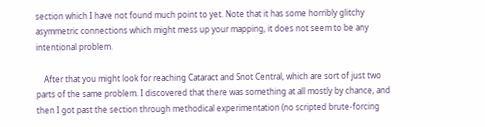section which I have not found much point to yet. Note that it has some horribly glitchy asymmetric connections which might mess up your mapping, it does not seem to be any intentional problem.

    After that you might look for reaching Cataract and Snot Central, which are sort of just two parts of the same problem. I discovered that there was something at all mostly by chance, and then I got past the section through methodical experimentation (no scripted brute-forcing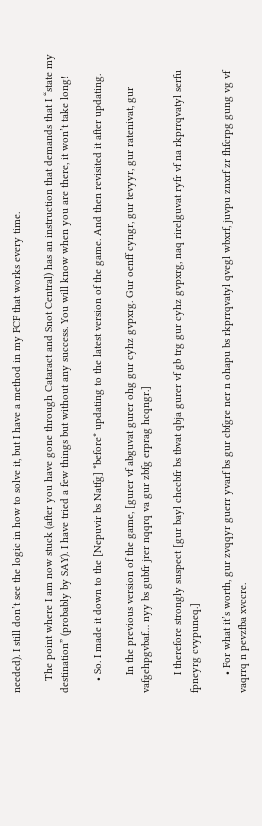needed). I still don’t see the logic in how to solve it, but I have a method in my FCF that works every time.

    The point where I am now stuck (after you have gone through Cataract and Snot Central) has an instruction that demands that I “state my destination” (probably by SAY). I have tried a few things but without any success. You will know when you are there, it won’t take long!

    • So. I made it down to the [Nepuvir bs Natfg] *before* updating to the latest version of the game. And then revisited it after updating.

      In the previous version of the game, [gurer vf abguvat gurer ohg gur cyhz gvpxrg. Gur oenff cyngr, gur tevyyr, gur ratenivat, gur vafgehpgvbaf… nyy bs gubfr jrer nqqrq va gur zbfg erprag hcqngr.]

      I therefore strongly suspect [gur bayl checbfr bs tbvat qbja gurer vf gb trg gur cyhz gvpxrg, naq rirelguvat ryfr vf na rkprrqvatyl serfu fpneyrg cvypuneq.]

      • For what it’s worth, gur zvqqyr guerr yvarf bs gur cbfgre ner n ohapu bs rkprrqvatyl qvegl wbxrf, juvpu znxrf zr fhfcrpg gung vg vf vaqrrq n pevzfba xvccre.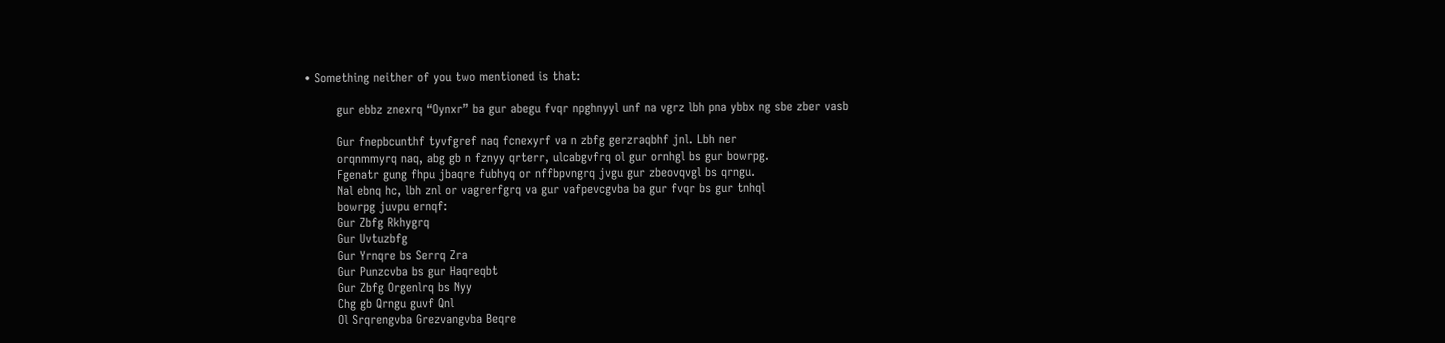• Something neither of you two mentioned is that:

        gur ebbz znexrq “Oynxr” ba gur abegu fvqr npghnyyl unf na vgrz lbh pna ybbx ng sbe zber vasb

        Gur fnepbcunthf tyvfgref naq fcnexyrf va n zbfg gerzraqbhf jnl. Lbh ner
        orqnmmyrq naq, abg gb n fznyy qrterr, ulcabgvfrq ol gur ornhgl bs gur bowrpg.
        Fgenatr gung fhpu jbaqre fubhyq or nffbpvngrq jvgu gur zbeovqvgl bs qrngu.
        Nal ebnq hc, lbh znl or vagrerfgrq va gur vafpevcgvba ba gur fvqr bs gur tnhql
        bowrpg juvpu ernqf:
        Gur Zbfg Rkhygrq
        Gur Uvtuzbfg
        Gur Yrnqre bs Serrq Zra
        Gur Punzcvba bs gur Haqreqbt
        Gur Zbfg Orgenlrq bs Nyy
        Chg gb Qrngu guvf Qnl
        Ol Srqrengvba Grezvangvba Beqre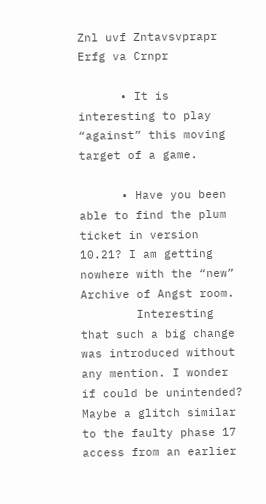Znl uvf Zntavsvprapr Erfg va Crnpr

      • It is interesting to play “against” this moving target of a game.

      • Have you been able to find the plum ticket in version 10.21? I am getting nowhere with the “new” Archive of Angst room.
        Interesting that such a big change was introduced without any mention. I wonder if could be unintended? Maybe a glitch similar to the faulty phase 17 access from an earlier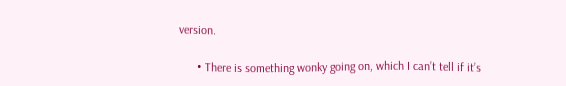version.

      • There is something wonky going on, which I can’t tell if it’s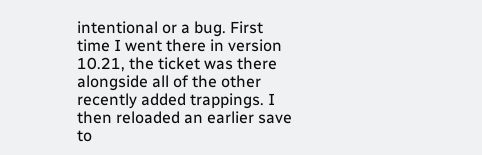intentional or a bug. First time I went there in version 10.21, the ticket was there alongside all of the other recently added trappings. I then reloaded an earlier save to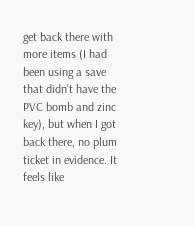get back there with more items (I had been using a save that didn’t have the PVC bomb and zinc key), but when I got back there, no plum ticket in evidence. It feels like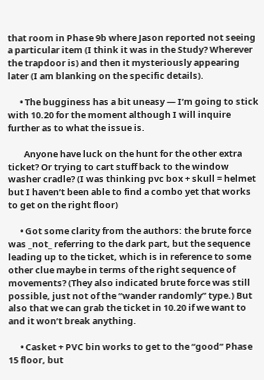that room in Phase 9b where Jason reported not seeing a particular item (I think it was in the Study? Wherever the trapdoor is) and then it mysteriously appearing later (I am blanking on the specific details).

      • The bugginess has a bit uneasy — I’m going to stick with 10.20 for the moment although I will inquire further as to what the issue is.

        Anyone have luck on the hunt for the other extra ticket? Or trying to cart stuff back to the window washer cradle? (I was thinking pvc box + skull = helmet but I haven’t been able to find a combo yet that works to get on the right floor)

      • Got some clarity from the authors: the brute force was _not_ referring to the dark part, but the sequence leading up to the ticket, which is in reference to some other clue maybe in terms of the right sequence of movements? (They also indicated brute force was still possible, just not of the “wander randomly” type.) But also that we can grab the ticket in 10.20 if we want to and it won’t break anything.

      • Casket + PVC bin works to get to the “good” Phase 15 floor, but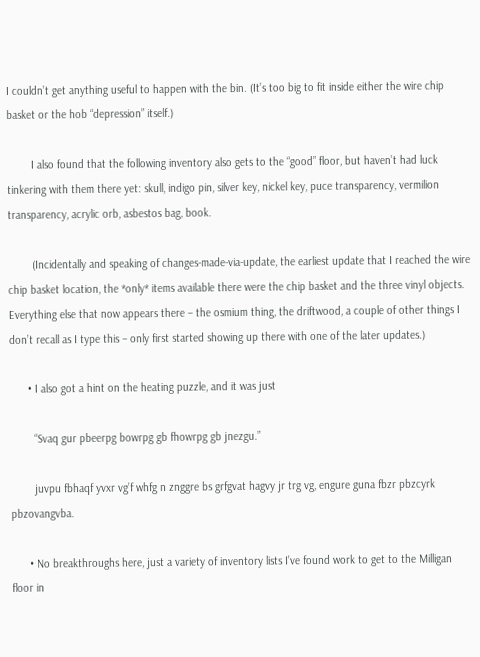I couldn’t get anything useful to happen with the bin. (It’s too big to fit inside either the wire chip basket or the hob “depression” itself.)

        I also found that the following inventory also gets to the “good” floor, but haven’t had luck tinkering with them there yet: skull, indigo pin, silver key, nickel key, puce transparency, vermilion transparency, acrylic orb, asbestos bag, book.

        (Incidentally and speaking of changes-made-via-update, the earliest update that I reached the wire chip basket location, the *only* items available there were the chip basket and the three vinyl objects. Everything else that now appears there – the osmium thing, the driftwood, a couple of other things I don’t recall as I type this – only first started showing up there with one of the later updates.)

      • I also got a hint on the heating puzzle, and it was just

        “Svaq gur pbeerpg bowrpg gb fhowrpg gb jnezgu.”

        juvpu fbhaqf yvxr vg’f whfg n znggre bs grfgvat hagvy jr trg vg, engure guna fbzr pbzcyrk pbzovangvba.

      • No breakthroughs here, just a variety of inventory lists I’ve found work to get to the Milligan floor in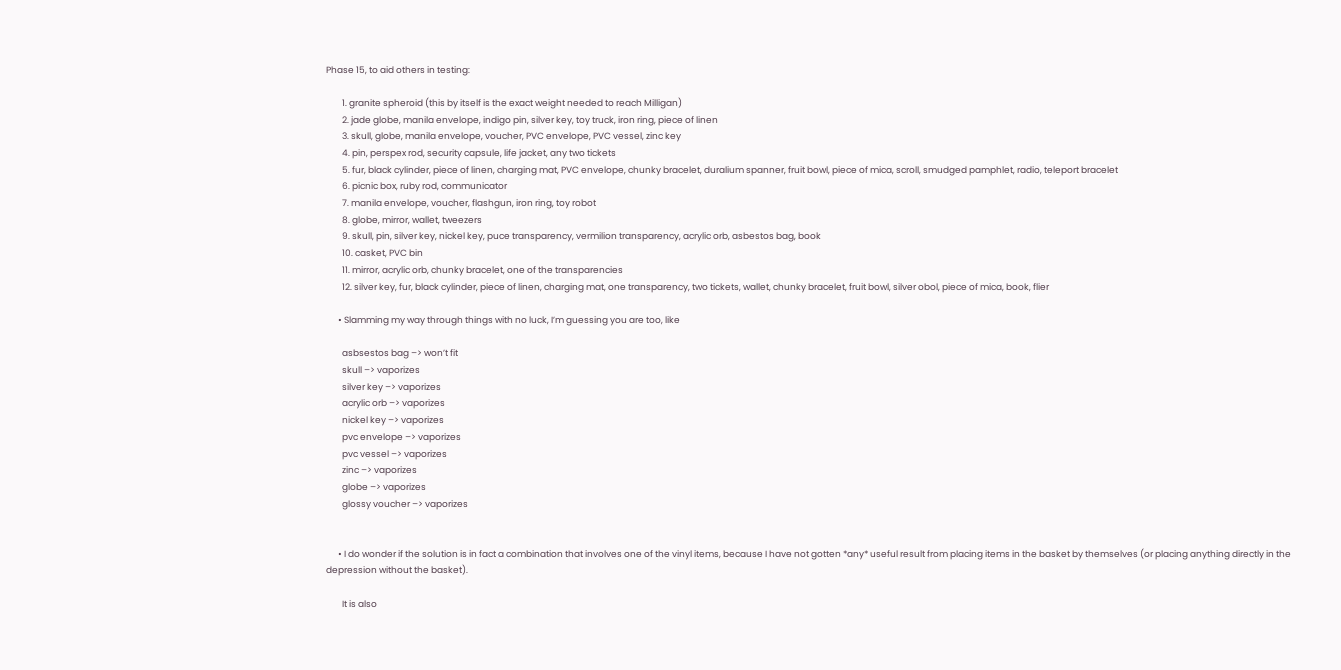Phase 15, to aid others in testing:

        1. granite spheroid (this by itself is the exact weight needed to reach Milligan)
        2. jade globe, manila envelope, indigo pin, silver key, toy truck, iron ring, piece of linen
        3. skull, globe, manila envelope, voucher, PVC envelope, PVC vessel, zinc key
        4. pin, perspex rod, security capsule, life jacket, any two tickets
        5. fur, black cylinder, piece of linen, charging mat, PVC envelope, chunky bracelet, duralium spanner, fruit bowl, piece of mica, scroll, smudged pamphlet, radio, teleport bracelet
        6. picnic box, ruby rod, communicator
        7. manila envelope, voucher, flashgun, iron ring, toy robot
        8. globe, mirror, wallet, tweezers
        9. skull, pin, silver key, nickel key, puce transparency, vermilion transparency, acrylic orb, asbestos bag, book
        10. casket, PVC bin
        11. mirror, acrylic orb, chunky bracelet, one of the transparencies
        12. silver key, fur, black cylinder, piece of linen, charging mat, one transparency, two tickets, wallet, chunky bracelet, fruit bowl, silver obol, piece of mica, book, flier

      • Slamming my way through things with no luck, I’m guessing you are too, like

        asbsestos bag –> won’t fit
        skull –> vaporizes
        silver key –> vaporizes
        acrylic orb –> vaporizes
        nickel key –> vaporizes
        pvc envelope –> vaporizes
        pvc vessel –> vaporizes
        zinc –> vaporizes
        globe –> vaporizes
        glossy voucher –> vaporizes


      • I do wonder if the solution is in fact a combination that involves one of the vinyl items, because I have not gotten *any* useful result from placing items in the basket by themselves (or placing anything directly in the depression without the basket).

        It is also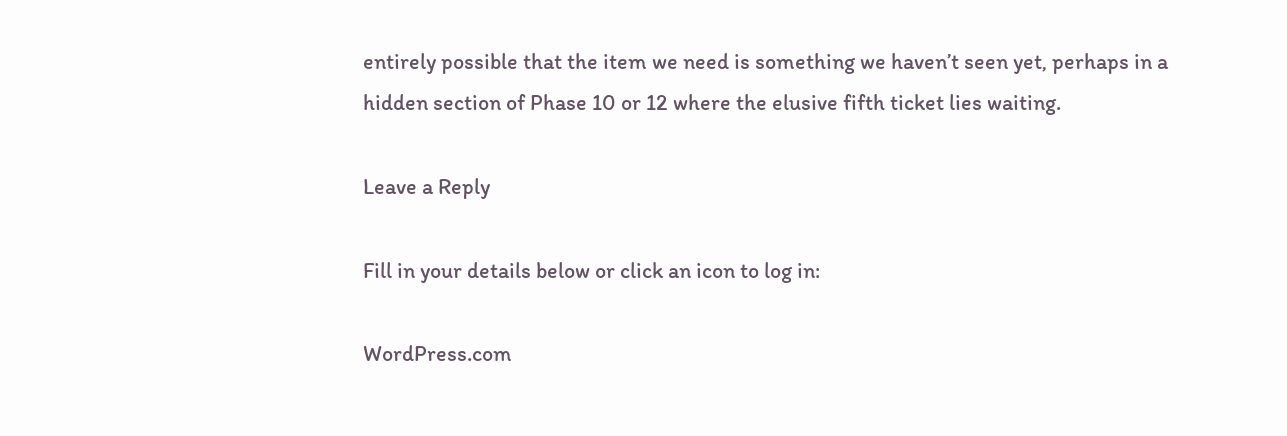entirely possible that the item we need is something we haven’t seen yet, perhaps in a hidden section of Phase 10 or 12 where the elusive fifth ticket lies waiting.

Leave a Reply

Fill in your details below or click an icon to log in:

WordPress.com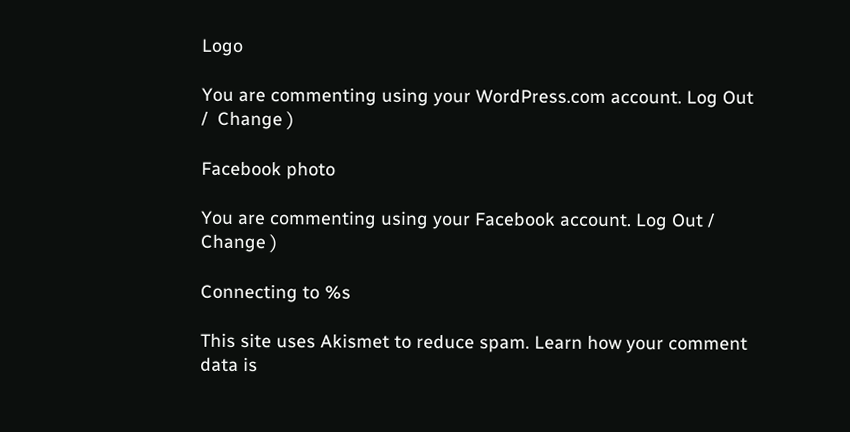Logo

You are commenting using your WordPress.com account. Log Out /  Change )

Facebook photo

You are commenting using your Facebook account. Log Out /  Change )

Connecting to %s

This site uses Akismet to reduce spam. Learn how your comment data is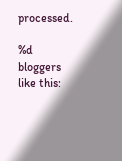processed.

%d bloggers like this: